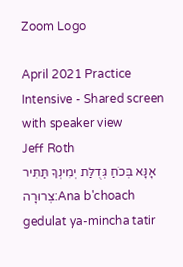Zoom Logo

April 2021 Practice Intensive - Shared screen with speaker view
Jeff Roth
אָנָּא בְּכֹחַ גְּדֻלַּת יְמִינְךָ תַּתִּיר צְרוּרָה:Ana b'choach gedulat ya-mincha tatir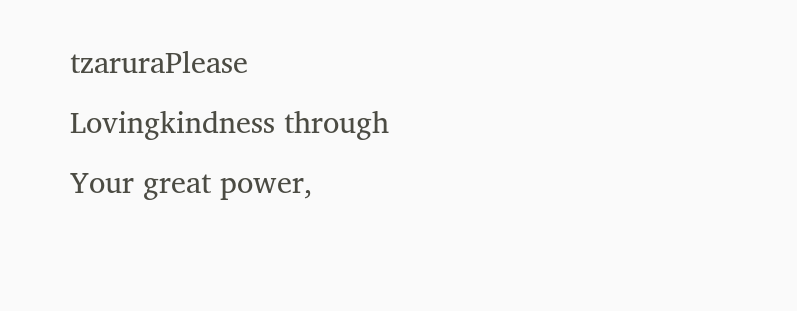tzaruraPlease Lovingkindness through Your great power,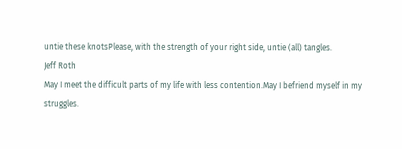untie these knotsPlease, with the strength of your right side, untie (all) tangles.
Jeff Roth
May I meet the difficult parts of my life with less contention.May I befriend myself in my struggles.